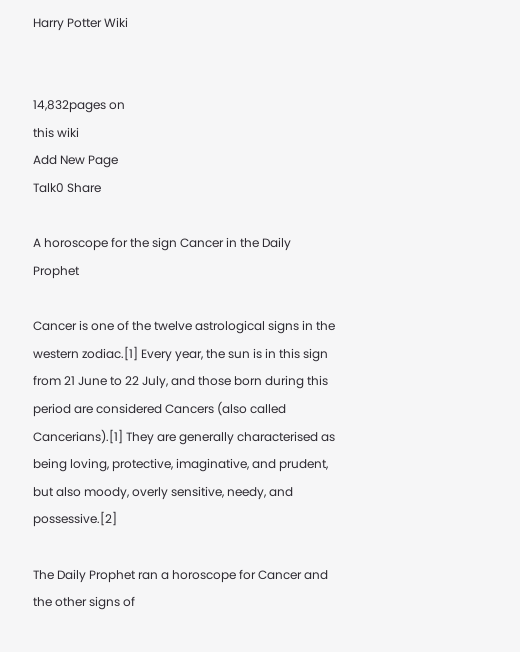Harry Potter Wiki


14,832pages on
this wiki
Add New Page
Talk0 Share

A horoscope for the sign Cancer in the Daily Prophet

Cancer is one of the twelve astrological signs in the western zodiac.[1] Every year, the sun is in this sign from 21 June to 22 July, and those born during this period are considered Cancers (also called Cancerians).[1] They are generally characterised as being loving, protective, imaginative, and prudent, but also moody, overly sensitive, needy, and possessive.[2]

The Daily Prophet ran a horoscope for Cancer and the other signs of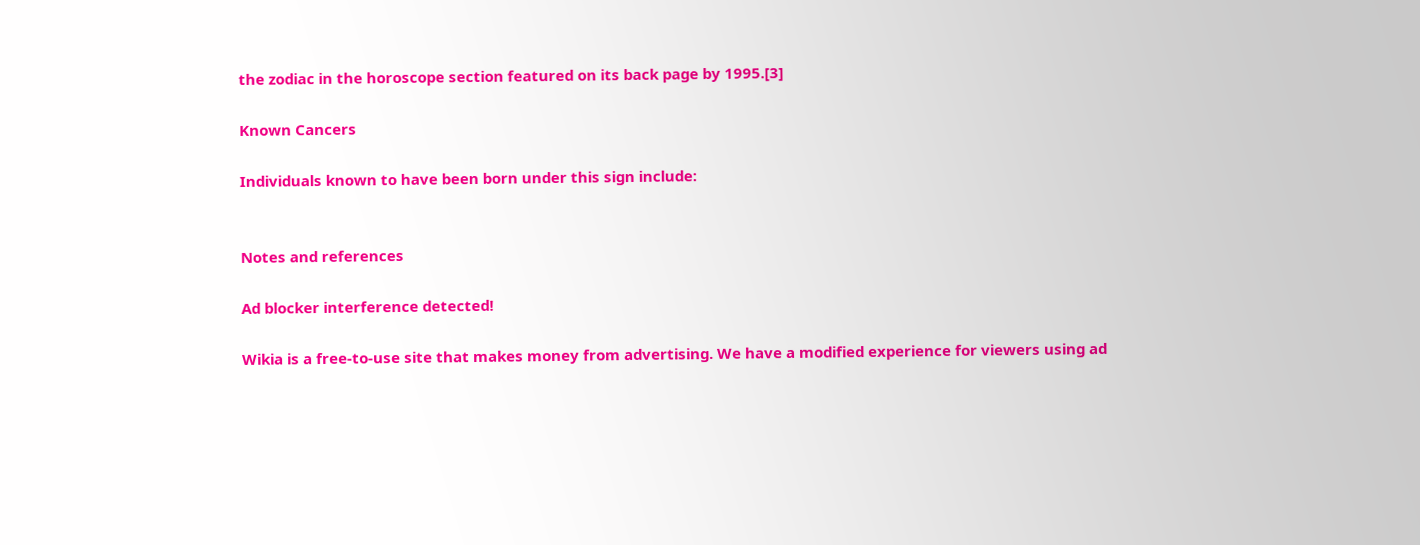the zodiac in the horoscope section featured on its back page by 1995.[3]

Known Cancers

Individuals known to have been born under this sign include:


Notes and references

Ad blocker interference detected!

Wikia is a free-to-use site that makes money from advertising. We have a modified experience for viewers using ad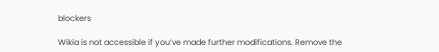blockers

Wikia is not accessible if you’ve made further modifications. Remove the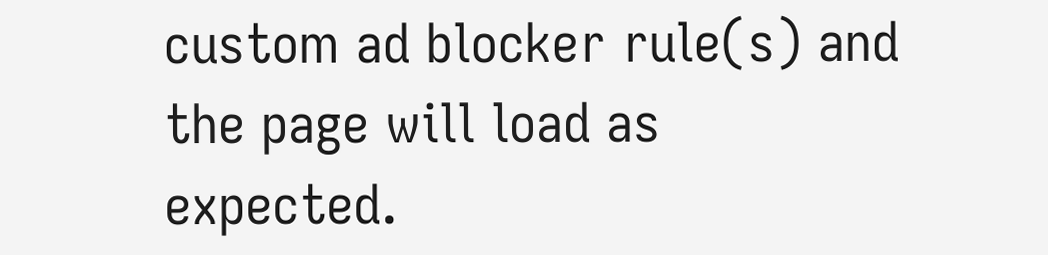custom ad blocker rule(s) and the page will load as expected.